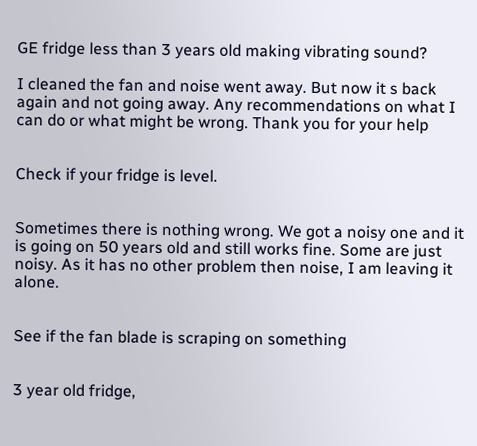GE fridge less than 3 years old making vibrating sound?

I cleaned the fan and noise went away. But now it s back again and not going away. Any recommendations on what I can do or what might be wrong. Thank you for your help


Check if your fridge is level.


Sometimes there is nothing wrong. We got a noisy one and it is going on 50 years old and still works fine. Some are just noisy. As it has no other problem then noise, I am leaving it alone.


See if the fan blade is scraping on something


3 year old fridge,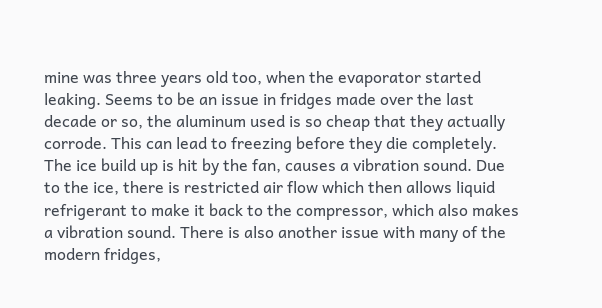mine was three years old too, when the evaporator started leaking. Seems to be an issue in fridges made over the last decade or so, the aluminum used is so cheap that they actually corrode. This can lead to freezing before they die completely. The ice build up is hit by the fan, causes a vibration sound. Due to the ice, there is restricted air flow which then allows liquid refrigerant to make it back to the compressor, which also makes a vibration sound. There is also another issue with many of the modern fridges,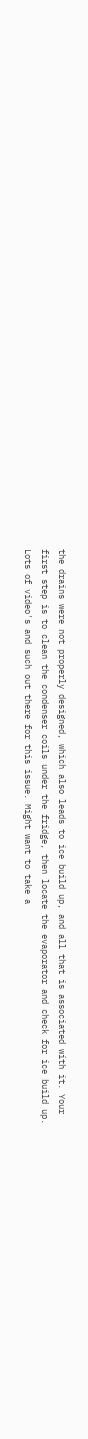the drains were not properly designed, which also leads to ice build up, and all that is associated with it. Your first step is to clean the condenser coils under the fridge, then locate the evaporator and check for ice build up. Lots of video's and such out there for this issue. Might want to take a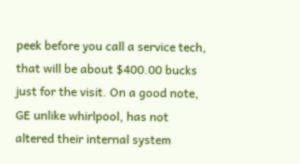peek before you call a service tech, that will be about $400.00 bucks just for the visit. On a good note, GE unlike whirlpool, has not altered their internal system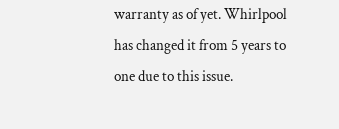warranty as of yet. Whirlpool has changed it from 5 years to one due to this issue.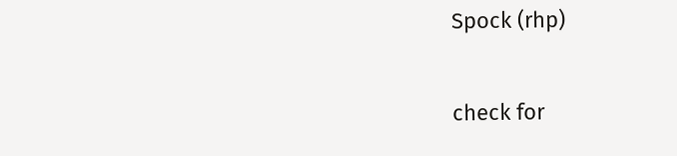Spock (rhp)

check for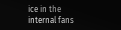ice in the internal fans